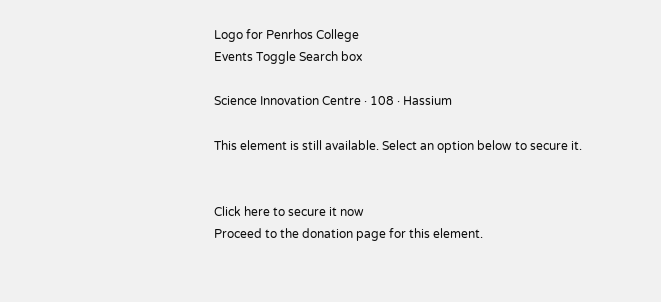Logo for Penrhos College
Events Toggle Search box

Science Innovation Centre · 108 · Hassium

This element is still available. Select an option below to secure it.


Click here to secure it now
Proceed to the donation page for this element.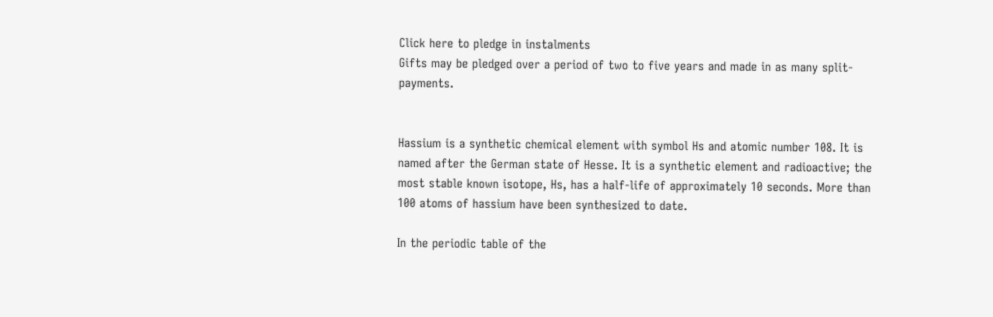Click here to pledge in instalments
Gifts may be pledged over a period of two to five years and made in as many split-payments.


Hassium is a synthetic chemical element with symbol Hs and atomic number 108. It is named after the German state of Hesse. It is a synthetic element and radioactive; the most stable known isotope, Hs, has a half-life of approximately 10 seconds. More than 100 atoms of hassium have been synthesized to date.

In the periodic table of the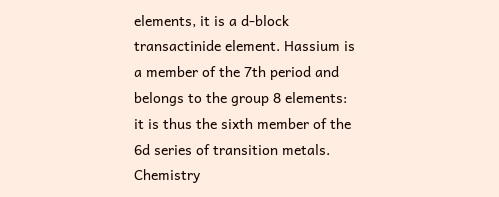elements, it is a d-block transactinide element. Hassium is a member of the 7th period and belongs to the group 8 elements: it is thus the sixth member of the 6d series of transition metals. Chemistry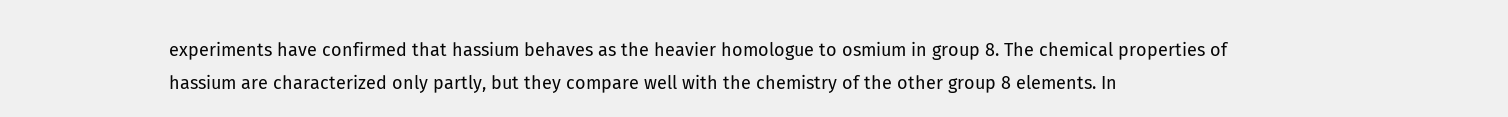experiments have confirmed that hassium behaves as the heavier homologue to osmium in group 8. The chemical properties of hassium are characterized only partly, but they compare well with the chemistry of the other group 8 elements. In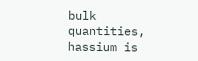bulk quantities, hassium is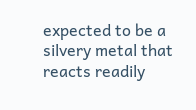expected to be a silvery metal that reacts readily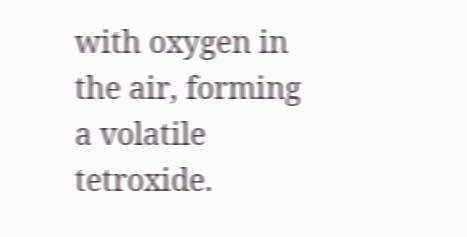with oxygen in the air, forming a volatile tetroxide.